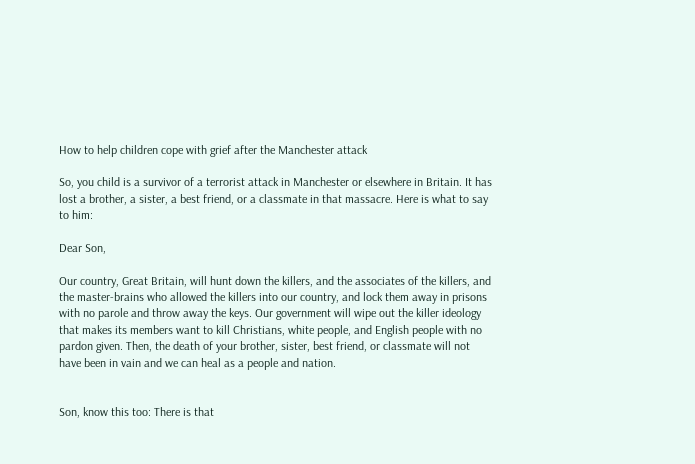How to help children cope with grief after the Manchester attack

So, you child is a survivor of a terrorist attack in Manchester or elsewhere in Britain. It has lost a brother, a sister, a best friend, or a classmate in that massacre. Here is what to say to him:

Dear Son,

Our country, Great Britain, will hunt down the killers, and the associates of the killers, and the master-brains who allowed the killers into our country, and lock them away in prisons with no parole and throw away the keys. Our government will wipe out the killer ideology that makes its members want to kill Christians, white people, and English people with no pardon given. Then, the death of your brother, sister, best friend, or classmate will not have been in vain and we can heal as a people and nation.


Son, know this too: There is that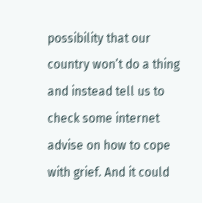possibility that our country won’t do a thing and instead tell us to check some internet advise on how to cope with grief. And it could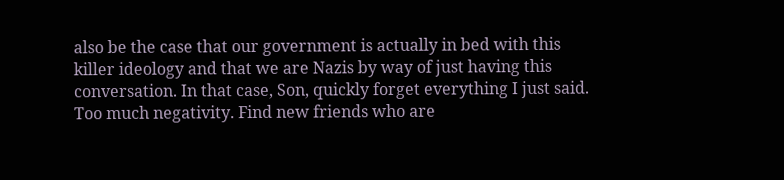also be the case that our government is actually in bed with this killer ideology and that we are Nazis by way of just having this conversation. In that case, Son, quickly forget everything I just said. Too much negativity. Find new friends who are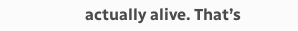actually alive. That’s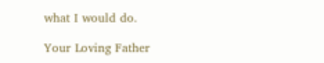what I would do.

Your Loving Father